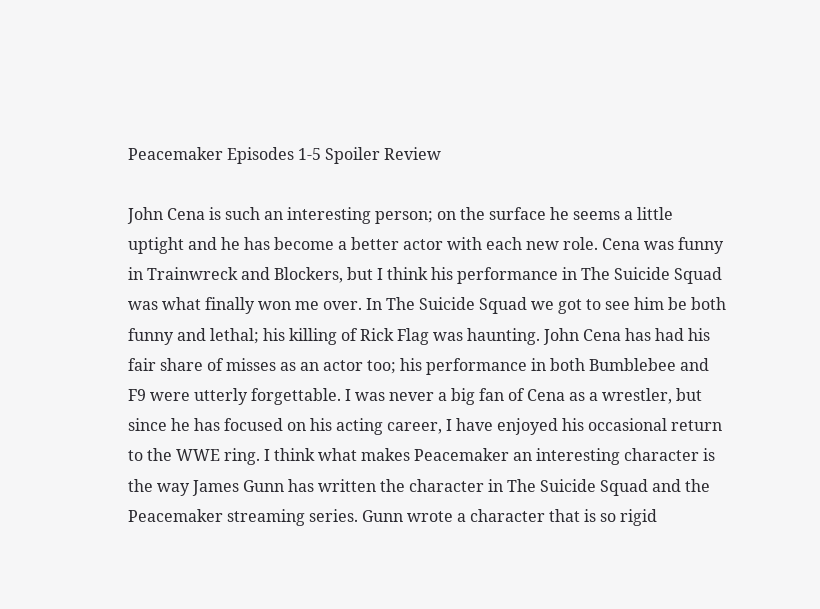Peacemaker Episodes 1-5 Spoiler Review

John Cena is such an interesting person; on the surface he seems a little uptight and he has become a better actor with each new role. Cena was funny in Trainwreck and Blockers, but I think his performance in The Suicide Squad was what finally won me over. In The Suicide Squad we got to see him be both funny and lethal; his killing of Rick Flag was haunting. John Cena has had his fair share of misses as an actor too; his performance in both Bumblebee and F9 were utterly forgettable. I was never a big fan of Cena as a wrestler, but since he has focused on his acting career, I have enjoyed his occasional return to the WWE ring. I think what makes Peacemaker an interesting character is the way James Gunn has written the character in The Suicide Squad and the Peacemaker streaming series. Gunn wrote a character that is so rigid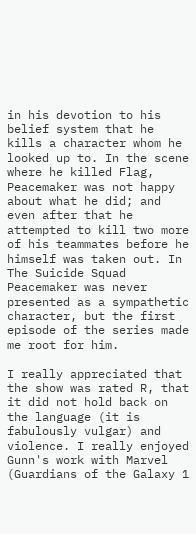in his devotion to his belief system that he kills a character whom he looked up to. In the scene where he killed Flag, Peacemaker was not happy about what he did; and even after that he attempted to kill two more of his teammates before he himself was taken out. In The Suicide Squad Peacemaker was never presented as a sympathetic character, but the first episode of the series made me root for him.

I really appreciated that the show was rated R, that it did not hold back on the language (it is fabulously vulgar) and violence. I really enjoyed Gunn's work with Marvel (Guardians of the Galaxy 1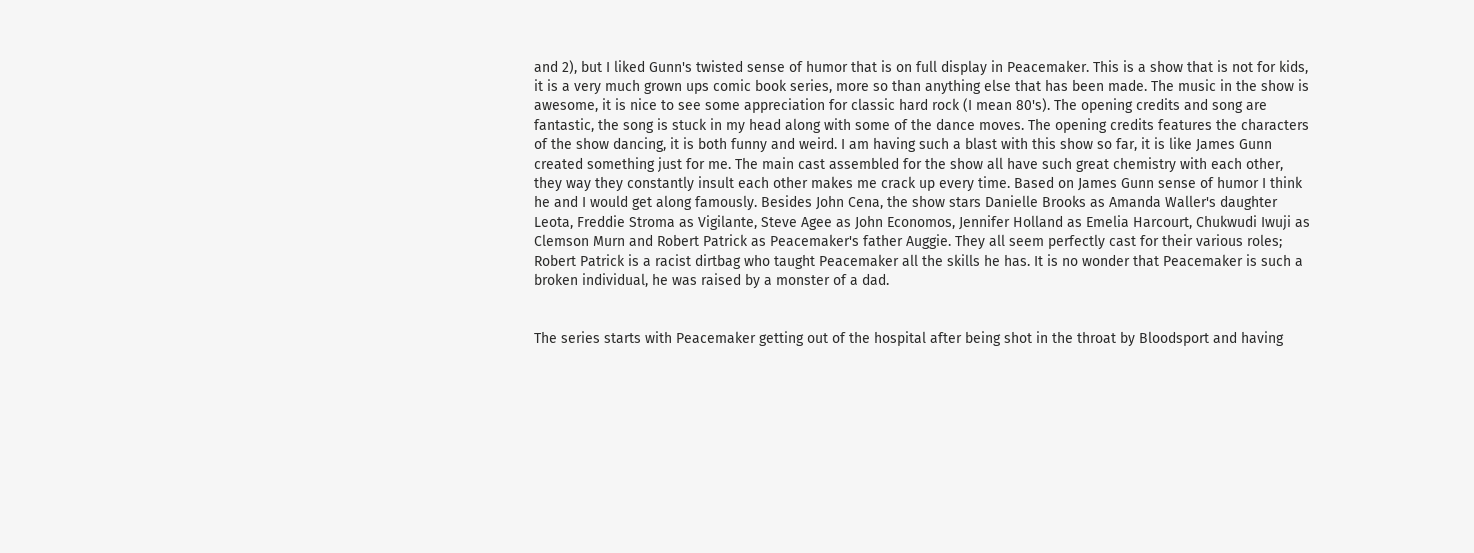and 2), but I liked Gunn's twisted sense of humor that is on full display in Peacemaker. This is a show that is not for kids, it is a very much grown ups comic book series, more so than anything else that has been made. The music in the show is awesome, it is nice to see some appreciation for classic hard rock (I mean 80's). The opening credits and song are fantastic, the song is stuck in my head along with some of the dance moves. The opening credits features the characters of the show dancing, it is both funny and weird. I am having such a blast with this show so far, it is like James Gunn created something just for me. The main cast assembled for the show all have such great chemistry with each other, they way they constantly insult each other makes me crack up every time. Based on James Gunn sense of humor I think he and I would get along famously. Besides John Cena, the show stars Danielle Brooks as Amanda Waller's daughter Leota, Freddie Stroma as Vigilante, Steve Agee as John Economos, Jennifer Holland as Emelia Harcourt, Chukwudi Iwuji as Clemson Murn and Robert Patrick as Peacemaker's father Auggie. They all seem perfectly cast for their various roles; Robert Patrick is a racist dirtbag who taught Peacemaker all the skills he has. It is no wonder that Peacemaker is such a broken individual, he was raised by a monster of a dad.


The series starts with Peacemaker getting out of the hospital after being shot in the throat by Bloodsport and having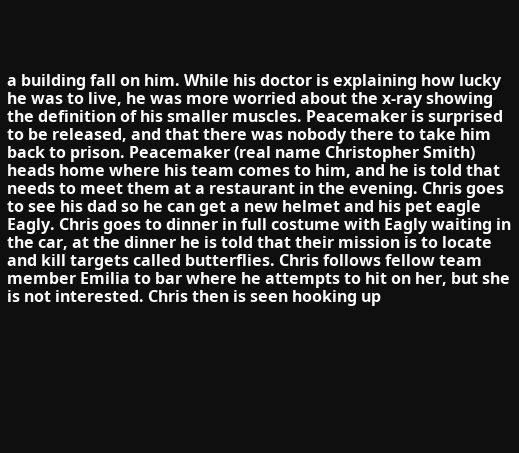a building fall on him. While his doctor is explaining how lucky he was to live, he was more worried about the x-ray showing the definition of his smaller muscles. Peacemaker is surprised to be released, and that there was nobody there to take him back to prison. Peacemaker (real name Christopher Smith) heads home where his team comes to him, and he is told that needs to meet them at a restaurant in the evening. Chris goes to see his dad so he can get a new helmet and his pet eagle Eagly. Chris goes to dinner in full costume with Eagly waiting in the car, at the dinner he is told that their mission is to locate and kill targets called butterflies. Chris follows fellow team member Emilia to bar where he attempts to hit on her, but she is not interested. Chris then is seen hooking up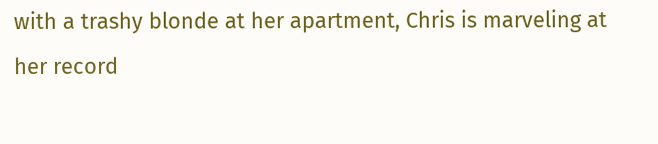with a trashy blonde at her apartment, Chris is marveling at her record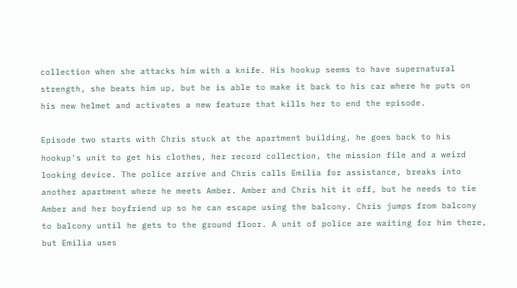collection when she attacks him with a knife. His hookup seems to have supernatural strength, she beats him up, but he is able to make it back to his car where he puts on his new helmet and activates a new feature that kills her to end the episode.

Episode two starts with Chris stuck at the apartment building, he goes back to his hookup's unit to get his clothes, her record collection, the mission file and a weird looking device. The police arrive and Chris calls Emilia for assistance, breaks into another apartment where he meets Amber. Amber and Chris hit it off, but he needs to tie Amber and her boyfriend up so he can escape using the balcony. Chris jumps from balcony to balcony until he gets to the ground floor. A unit of police are waiting for him there, but Emilia uses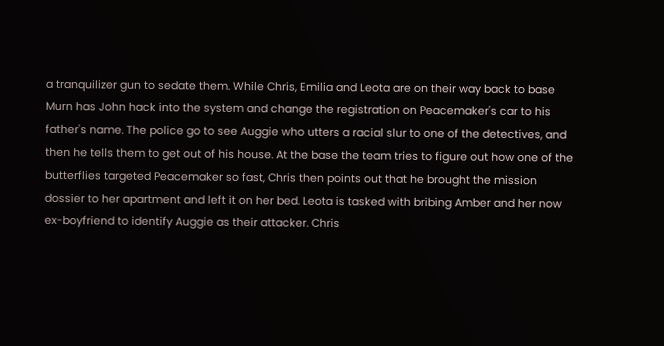a tranquilizer gun to sedate them. While Chris, Emilia and Leota are on their way back to base Murn has John hack into the system and change the registration on Peacemaker's car to his father's name. The police go to see Auggie who utters a racial slur to one of the detectives, and then he tells them to get out of his house. At the base the team tries to figure out how one of the butterflies targeted Peacemaker so fast, Chris then points out that he brought the mission dossier to her apartment and left it on her bed. Leota is tasked with bribing Amber and her now ex-boyfriend to identify Auggie as their attacker. Chris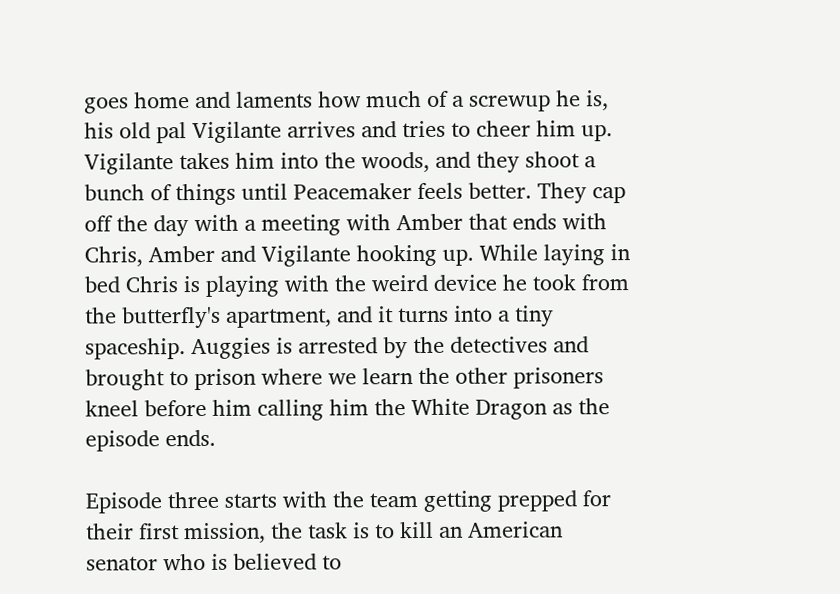goes home and laments how much of a screwup he is, his old pal Vigilante arrives and tries to cheer him up. Vigilante takes him into the woods, and they shoot a bunch of things until Peacemaker feels better. They cap off the day with a meeting with Amber that ends with Chris, Amber and Vigilante hooking up. While laying in bed Chris is playing with the weird device he took from the butterfly's apartment, and it turns into a tiny spaceship. Auggies is arrested by the detectives and brought to prison where we learn the other prisoners kneel before him calling him the White Dragon as the episode ends.

Episode three starts with the team getting prepped for their first mission, the task is to kill an American senator who is believed to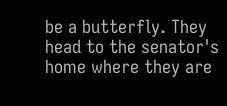be a butterfly. They head to the senator's home where they are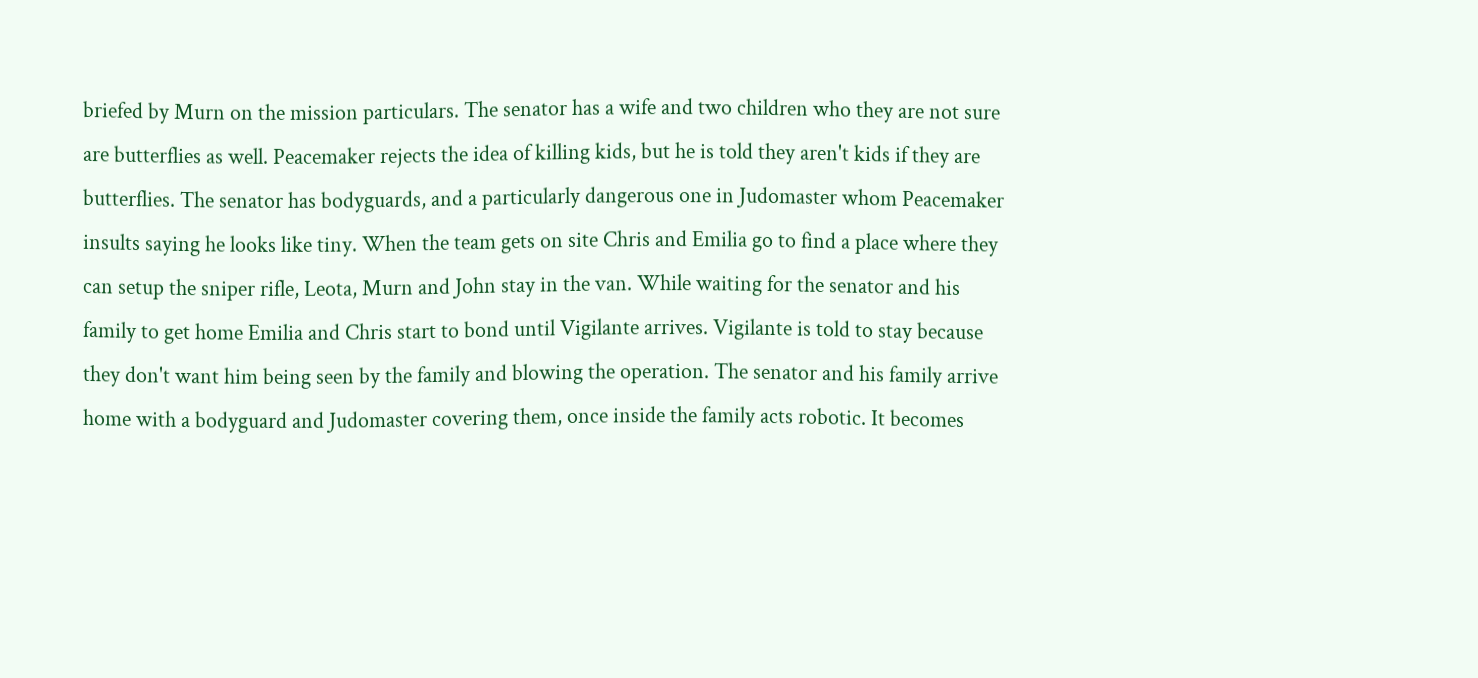briefed by Murn on the mission particulars. The senator has a wife and two children who they are not sure are butterflies as well. Peacemaker rejects the idea of killing kids, but he is told they aren't kids if they are butterflies. The senator has bodyguards, and a particularly dangerous one in Judomaster whom Peacemaker insults saying he looks like tiny. When the team gets on site Chris and Emilia go to find a place where they can setup the sniper rifle, Leota, Murn and John stay in the van. While waiting for the senator and his family to get home Emilia and Chris start to bond until Vigilante arrives. Vigilante is told to stay because they don't want him being seen by the family and blowing the operation. The senator and his family arrive home with a bodyguard and Judomaster covering them, once inside the family acts robotic. It becomes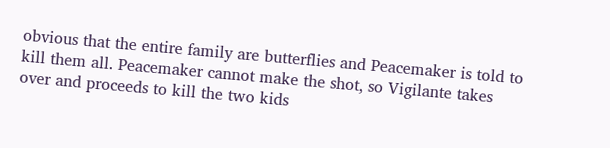obvious that the entire family are butterflies and Peacemaker is told to kill them all. Peacemaker cannot make the shot, so Vigilante takes over and proceeds to kill the two kids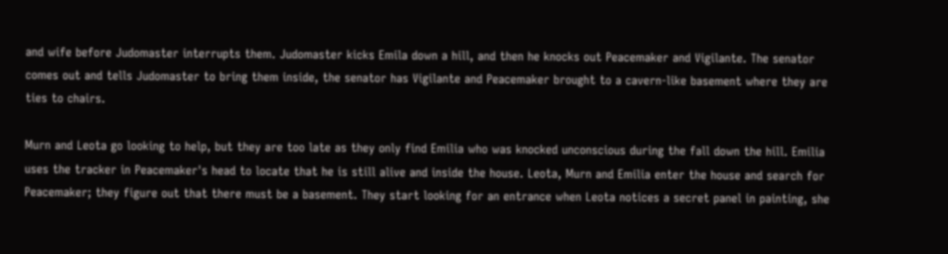and wife before Judomaster interrupts them. Judomaster kicks Emila down a hill, and then he knocks out Peacemaker and Vigilante. The senator comes out and tells Judomaster to bring them inside, the senator has Vigilante and Peacemaker brought to a cavern-like basement where they are ties to chairs.

Murn and Leota go looking to help, but they are too late as they only find Emilia who was knocked unconscious during the fall down the hill. Emilia uses the tracker in Peacemaker's head to locate that he is still alive and inside the house. Leota, Murn and Emilia enter the house and search for Peacemaker; they figure out that there must be a basement. They start looking for an entrance when Leota notices a secret panel in painting, she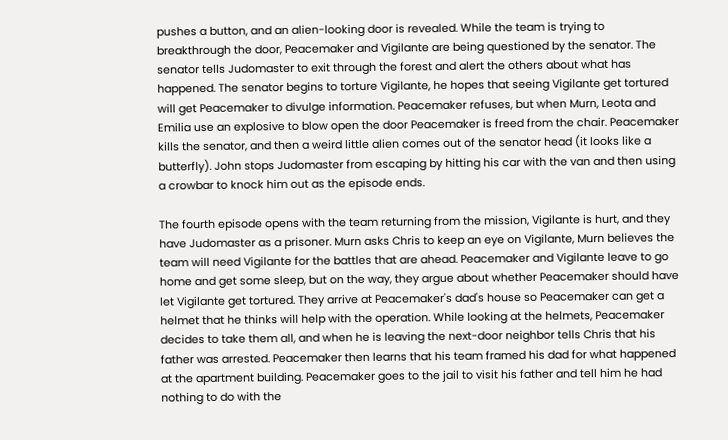pushes a button, and an alien-looking door is revealed. While the team is trying to breakthrough the door, Peacemaker and Vigilante are being questioned by the senator. The senator tells Judomaster to exit through the forest and alert the others about what has happened. The senator begins to torture Vigilante, he hopes that seeing Vigilante get tortured will get Peacemaker to divulge information. Peacemaker refuses, but when Murn, Leota and Emilia use an explosive to blow open the door Peacemaker is freed from the chair. Peacemaker kills the senator, and then a weird little alien comes out of the senator head (it looks like a butterfly). John stops Judomaster from escaping by hitting his car with the van and then using a crowbar to knock him out as the episode ends.

The fourth episode opens with the team returning from the mission, Vigilante is hurt, and they have Judomaster as a prisoner. Murn asks Chris to keep an eye on Vigilante, Murn believes the team will need Vigilante for the battles that are ahead. Peacemaker and Vigilante leave to go home and get some sleep, but on the way, they argue about whether Peacemaker should have let Vigilante get tortured. They arrive at Peacemaker's dad's house so Peacemaker can get a helmet that he thinks will help with the operation. While looking at the helmets, Peacemaker decides to take them all, and when he is leaving the next-door neighbor tells Chris that his father was arrested. Peacemaker then learns that his team framed his dad for what happened at the apartment building. Peacemaker goes to the jail to visit his father and tell him he had nothing to do with the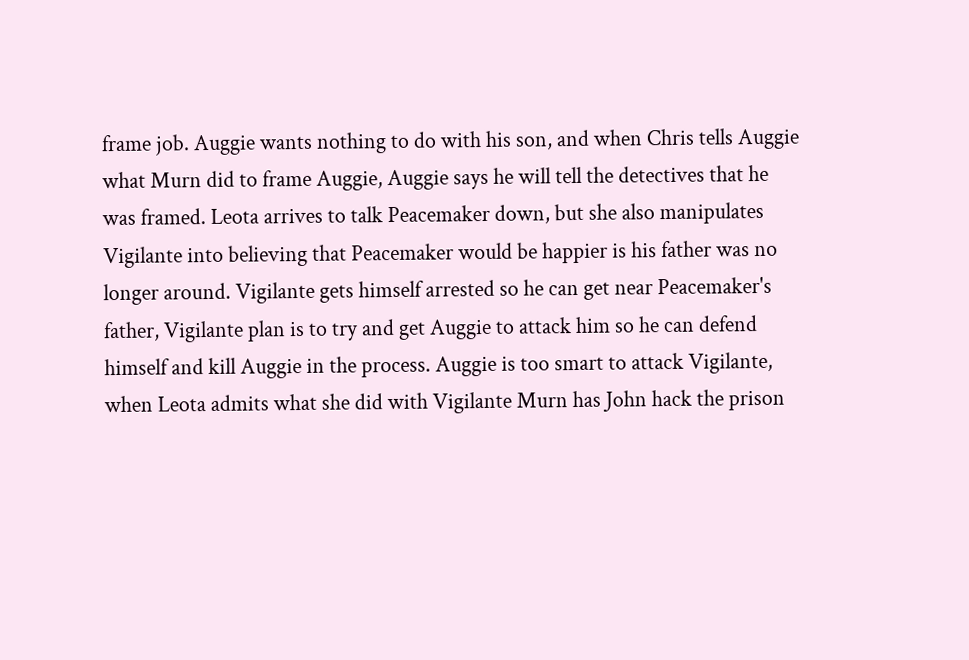frame job. Auggie wants nothing to do with his son, and when Chris tells Auggie what Murn did to frame Auggie, Auggie says he will tell the detectives that he was framed. Leota arrives to talk Peacemaker down, but she also manipulates Vigilante into believing that Peacemaker would be happier is his father was no longer around. Vigilante gets himself arrested so he can get near Peacemaker's father, Vigilante plan is to try and get Auggie to attack him so he can defend himself and kill Auggie in the process. Auggie is too smart to attack Vigilante, when Leota admits what she did with Vigilante Murn has John hack the prison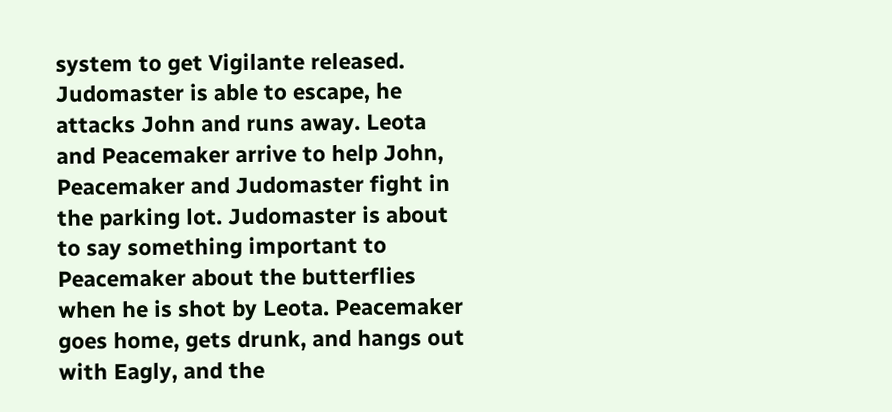system to get Vigilante released. Judomaster is able to escape, he attacks John and runs away. Leota and Peacemaker arrive to help John, Peacemaker and Judomaster fight in the parking lot. Judomaster is about to say something important to Peacemaker about the butterflies when he is shot by Leota. Peacemaker goes home, gets drunk, and hangs out with Eagly, and the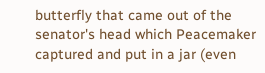butterfly that came out of the senator's head which Peacemaker captured and put in a jar (even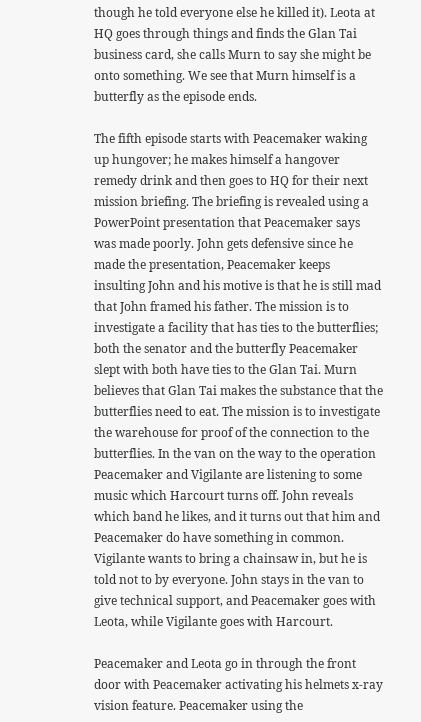though he told everyone else he killed it). Leota at HQ goes through things and finds the Glan Tai business card, she calls Murn to say she might be onto something. We see that Murn himself is a butterfly as the episode ends.

The fifth episode starts with Peacemaker waking up hungover; he makes himself a hangover remedy drink and then goes to HQ for their next mission briefing. The briefing is revealed using a PowerPoint presentation that Peacemaker says was made poorly. John gets defensive since he made the presentation, Peacemaker keeps insulting John and his motive is that he is still mad that John framed his father. The mission is to investigate a facility that has ties to the butterflies; both the senator and the butterfly Peacemaker slept with both have ties to the Glan Tai. Murn believes that Glan Tai makes the substance that the butterflies need to eat. The mission is to investigate the warehouse for proof of the connection to the butterflies. In the van on the way to the operation Peacemaker and Vigilante are listening to some music which Harcourt turns off. John reveals which band he likes, and it turns out that him and Peacemaker do have something in common. Vigilante wants to bring a chainsaw in, but he is told not to by everyone. John stays in the van to give technical support, and Peacemaker goes with Leota, while Vigilante goes with Harcourt.

Peacemaker and Leota go in through the front door with Peacemaker activating his helmets x-ray vision feature. Peacemaker using the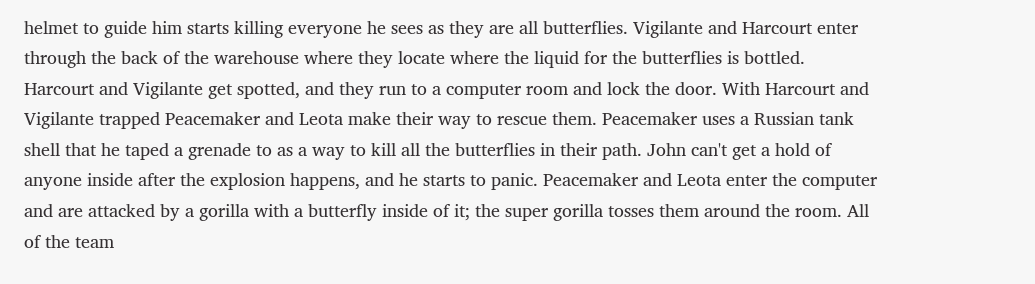helmet to guide him starts killing everyone he sees as they are all butterflies. Vigilante and Harcourt enter through the back of the warehouse where they locate where the liquid for the butterflies is bottled. Harcourt and Vigilante get spotted, and they run to a computer room and lock the door. With Harcourt and Vigilante trapped Peacemaker and Leota make their way to rescue them. Peacemaker uses a Russian tank shell that he taped a grenade to as a way to kill all the butterflies in their path. John can't get a hold of anyone inside after the explosion happens, and he starts to panic. Peacemaker and Leota enter the computer and are attacked by a gorilla with a butterfly inside of it; the super gorilla tosses them around the room. All of the team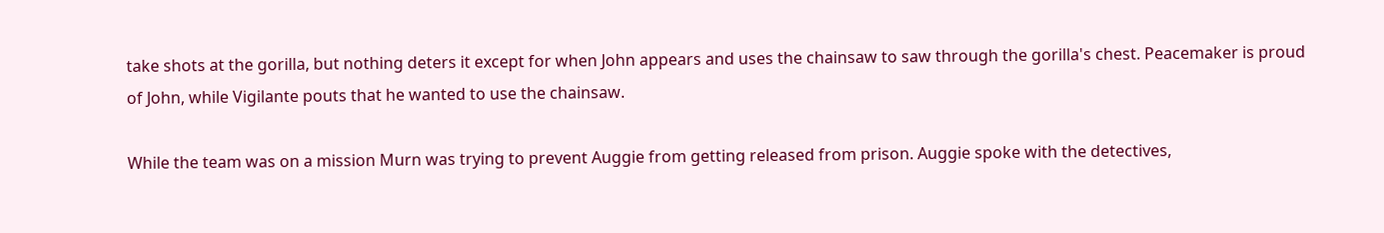take shots at the gorilla, but nothing deters it except for when John appears and uses the chainsaw to saw through the gorilla's chest. Peacemaker is proud of John, while Vigilante pouts that he wanted to use the chainsaw.

While the team was on a mission Murn was trying to prevent Auggie from getting released from prison. Auggie spoke with the detectives,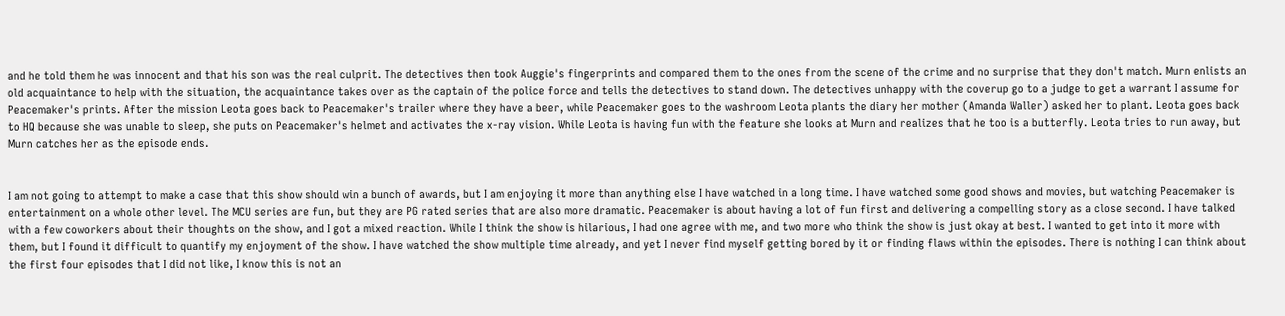and he told them he was innocent and that his son was the real culprit. The detectives then took Auggie's fingerprints and compared them to the ones from the scene of the crime and no surprise that they don't match. Murn enlists an old acquaintance to help with the situation, the acquaintance takes over as the captain of the police force and tells the detectives to stand down. The detectives unhappy with the coverup go to a judge to get a warrant I assume for Peacemaker's prints. After the mission Leota goes back to Peacemaker's trailer where they have a beer, while Peacemaker goes to the washroom Leota plants the diary her mother (Amanda Waller) asked her to plant. Leota goes back to HQ because she was unable to sleep, she puts on Peacemaker's helmet and activates the x-ray vision. While Leota is having fun with the feature she looks at Murn and realizes that he too is a butterfly. Leota tries to run away, but Murn catches her as the episode ends.


I am not going to attempt to make a case that this show should win a bunch of awards, but I am enjoying it more than anything else I have watched in a long time. I have watched some good shows and movies, but watching Peacemaker is entertainment on a whole other level. The MCU series are fun, but they are PG rated series that are also more dramatic. Peacemaker is about having a lot of fun first and delivering a compelling story as a close second. I have talked with a few coworkers about their thoughts on the show, and I got a mixed reaction. While I think the show is hilarious, I had one agree with me, and two more who think the show is just okay at best. I wanted to get into it more with them, but I found it difficult to quantify my enjoyment of the show. I have watched the show multiple time already, and yet I never find myself getting bored by it or finding flaws within the episodes. There is nothing I can think about the first four episodes that I did not like, I know this is not an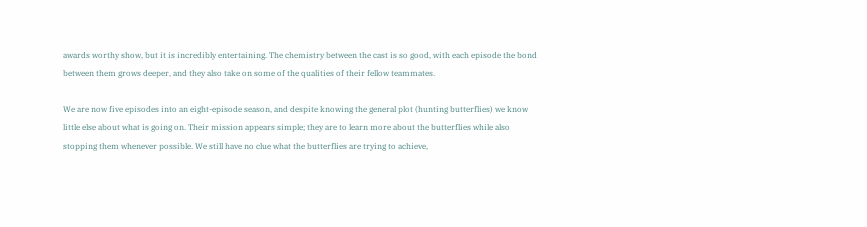awards worthy show, but it is incredibly entertaining. The chemistry between the cast is so good, with each episode the bond between them grows deeper, and they also take on some of the qualities of their fellow teammates.

We are now five episodes into an eight-episode season, and despite knowing the general plot (hunting butterflies) we know little else about what is going on. Their mission appears simple; they are to learn more about the butterflies while also stopping them whenever possible. We still have no clue what the butterflies are trying to achieve,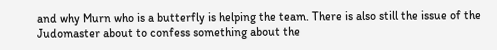and why Murn who is a butterfly is helping the team. There is also still the issue of the Judomaster about to confess something about the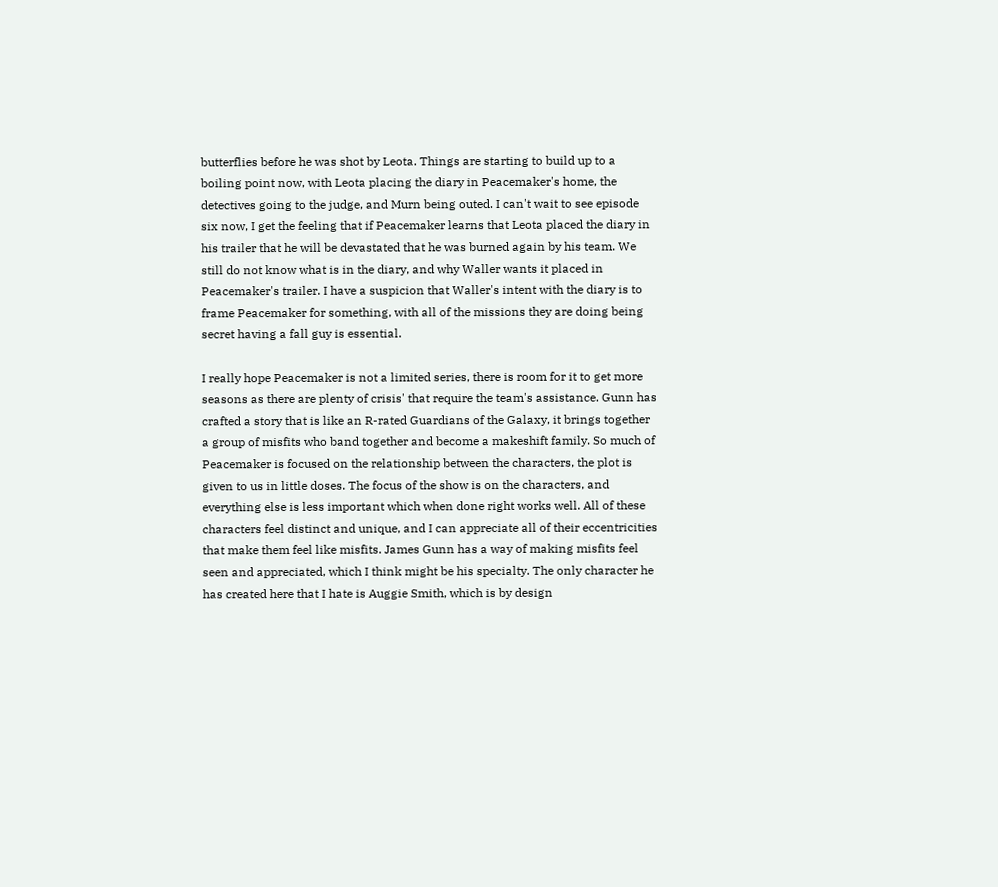butterflies before he was shot by Leota. Things are starting to build up to a boiling point now, with Leota placing the diary in Peacemaker's home, the detectives going to the judge, and Murn being outed. I can't wait to see episode six now, I get the feeling that if Peacemaker learns that Leota placed the diary in his trailer that he will be devastated that he was burned again by his team. We still do not know what is in the diary, and why Waller wants it placed in Peacemaker's trailer. I have a suspicion that Waller's intent with the diary is to frame Peacemaker for something, with all of the missions they are doing being secret having a fall guy is essential.

I really hope Peacemaker is not a limited series, there is room for it to get more seasons as there are plenty of crisis' that require the team's assistance. Gunn has crafted a story that is like an R-rated Guardians of the Galaxy, it brings together a group of misfits who band together and become a makeshift family. So much of Peacemaker is focused on the relationship between the characters, the plot is given to us in little doses. The focus of the show is on the characters, and everything else is less important which when done right works well. All of these characters feel distinct and unique, and I can appreciate all of their eccentricities that make them feel like misfits. James Gunn has a way of making misfits feel seen and appreciated, which I think might be his specialty. The only character he has created here that I hate is Auggie Smith, which is by design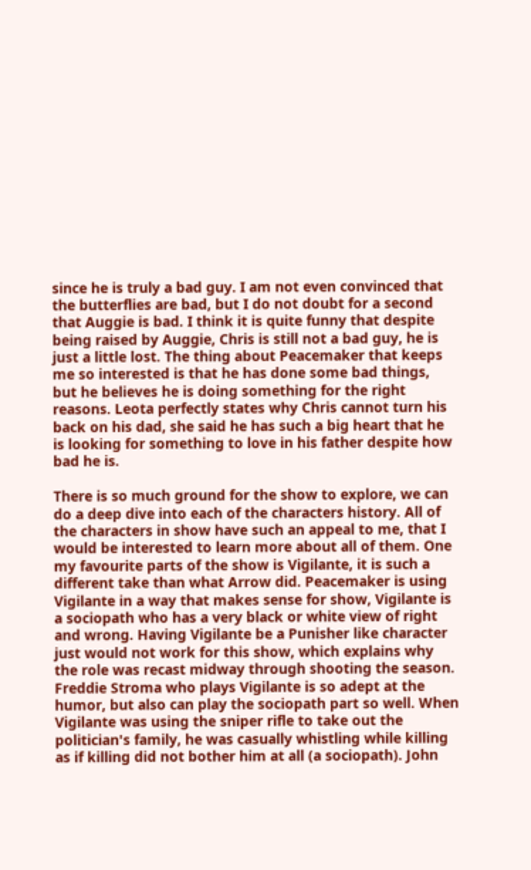since he is truly a bad guy. I am not even convinced that the butterflies are bad, but I do not doubt for a second that Auggie is bad. I think it is quite funny that despite being raised by Auggie, Chris is still not a bad guy, he is just a little lost. The thing about Peacemaker that keeps me so interested is that he has done some bad things, but he believes he is doing something for the right reasons. Leota perfectly states why Chris cannot turn his back on his dad, she said he has such a big heart that he is looking for something to love in his father despite how bad he is.

There is so much ground for the show to explore, we can do a deep dive into each of the characters history. All of the characters in show have such an appeal to me, that I would be interested to learn more about all of them. One my favourite parts of the show is Vigilante, it is such a different take than what Arrow did. Peacemaker is using Vigilante in a way that makes sense for show, Vigilante is a sociopath who has a very black or white view of right and wrong. Having Vigilante be a Punisher like character just would not work for this show, which explains why the role was recast midway through shooting the season. Freddie Stroma who plays Vigilante is so adept at the humor, but also can play the sociopath part so well. When Vigilante was using the sniper rifle to take out the politician's family, he was casually whistling while killing as if killing did not bother him at all (a sociopath). John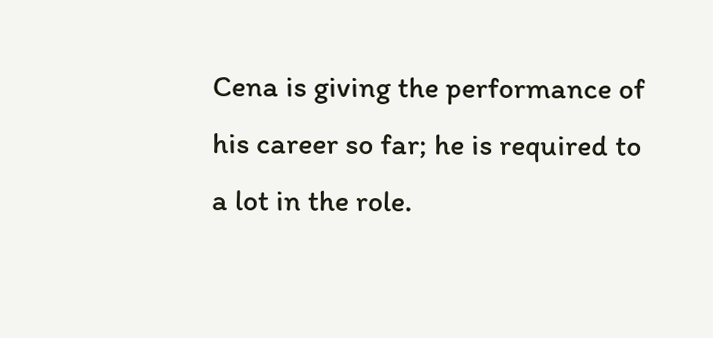Cena is giving the performance of his career so far; he is required to a lot in the role.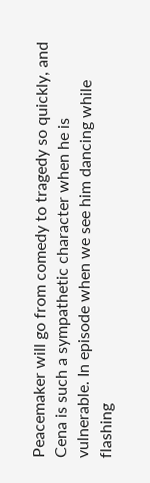Peacemaker will go from comedy to tragedy so quickly, and Cena is such a sympathetic character when he is vulnerable. In episode when we see him dancing while flashing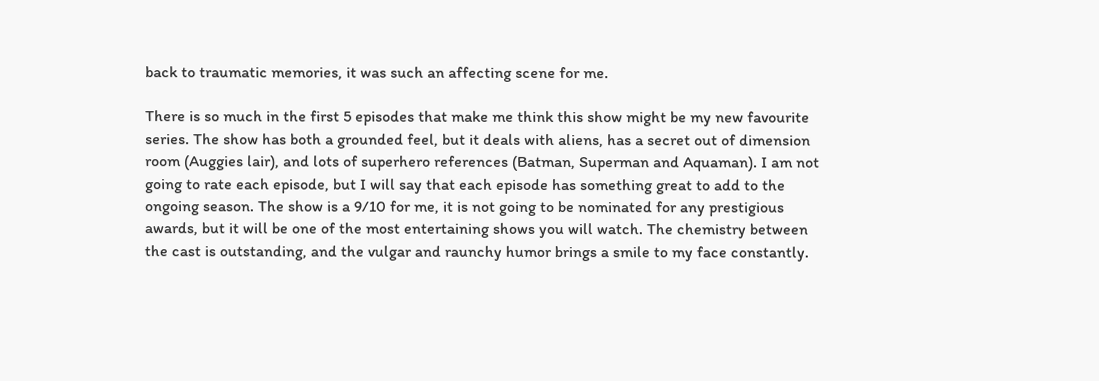back to traumatic memories, it was such an affecting scene for me.

There is so much in the first 5 episodes that make me think this show might be my new favourite series. The show has both a grounded feel, but it deals with aliens, has a secret out of dimension room (Auggies lair), and lots of superhero references (Batman, Superman and Aquaman). I am not going to rate each episode, but I will say that each episode has something great to add to the ongoing season. The show is a 9/10 for me, it is not going to be nominated for any prestigious awards, but it will be one of the most entertaining shows you will watch. The chemistry between the cast is outstanding, and the vulgar and raunchy humor brings a smile to my face constantly.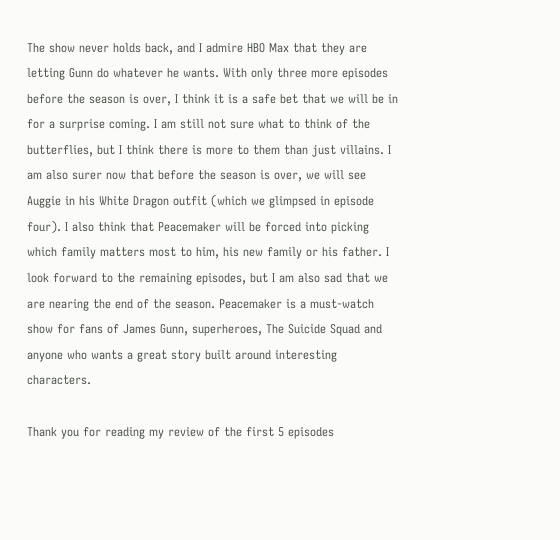The show never holds back, and I admire HBO Max that they are letting Gunn do whatever he wants. With only three more episodes before the season is over, I think it is a safe bet that we will be in for a surprise coming. I am still not sure what to think of the butterflies, but I think there is more to them than just villains. I am also surer now that before the season is over, we will see Auggie in his White Dragon outfit (which we glimpsed in episode four). I also think that Peacemaker will be forced into picking which family matters most to him, his new family or his father. I look forward to the remaining episodes, but I am also sad that we are nearing the end of the season. Peacemaker is a must-watch show for fans of James Gunn, superheroes, The Suicide Squad and anyone who wants a great story built around interesting characters.

Thank you for reading my review of the first 5 episodes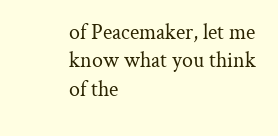of Peacemaker, let me know what you think of the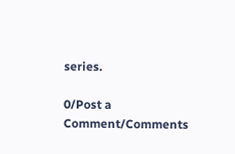series.

0/Post a Comment/Comments